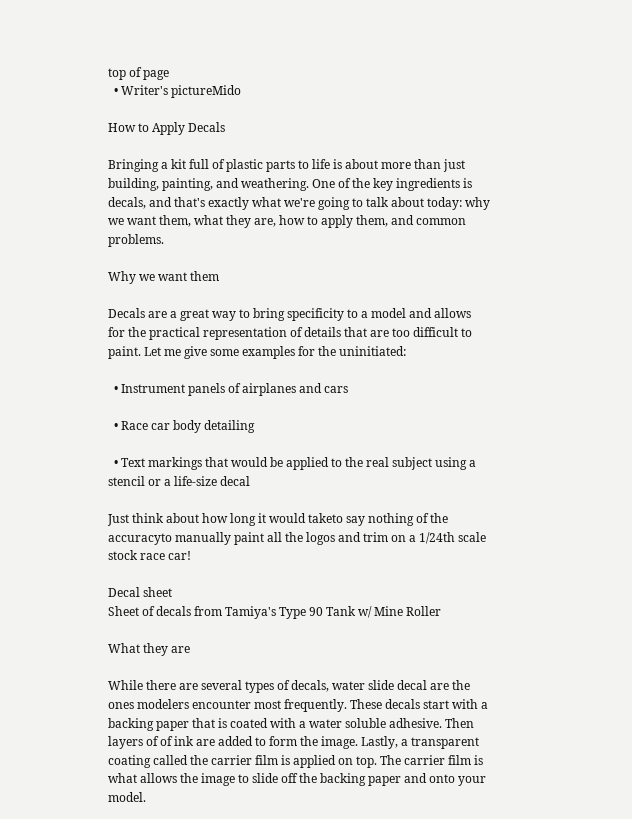top of page
  • Writer's pictureMido

How to Apply Decals

Bringing a kit full of plastic parts to life is about more than just building, painting, and weathering. One of the key ingredients is decals, and that's exactly what we're going to talk about today: why we want them, what they are, how to apply them, and common problems.

Why we want them

Decals are a great way to bring specificity to a model and allows for the practical representation of details that are too difficult to paint. Let me give some examples for the uninitiated:

  • Instrument panels of airplanes and cars

  • Race car body detailing

  • Text markings that would be applied to the real subject using a stencil or a life-size decal

Just think about how long it would taketo say nothing of the accuracyto manually paint all the logos and trim on a 1/24th scale stock race car!

Decal sheet
Sheet of decals from Tamiya's Type 90 Tank w/ Mine Roller

What they are

While there are several types of decals, water slide decal are the ones modelers encounter most frequently. These decals start with a backing paper that is coated with a water soluble adhesive. Then layers of of ink are added to form the image. Lastly, a transparent coating called the carrier film is applied on top. The carrier film is what allows the image to slide off the backing paper and onto your model.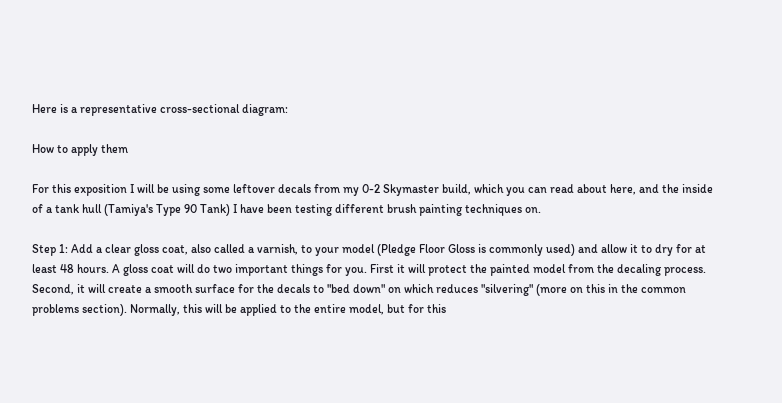Here is a representative cross-sectional diagram:

How to apply them

For this exposition I will be using some leftover decals from my 0-2 Skymaster build, which you can read about here, and the inside of a tank hull (Tamiya's Type 90 Tank) I have been testing different brush painting techniques on.

Step 1: Add a clear gloss coat, also called a varnish, to your model (Pledge Floor Gloss is commonly used) and allow it to dry for at least 48 hours. A gloss coat will do two important things for you. First it will protect the painted model from the decaling process. Second, it will create a smooth surface for the decals to "bed down" on which reduces "silvering" (more on this in the common problems section). Normally, this will be applied to the entire model, but for this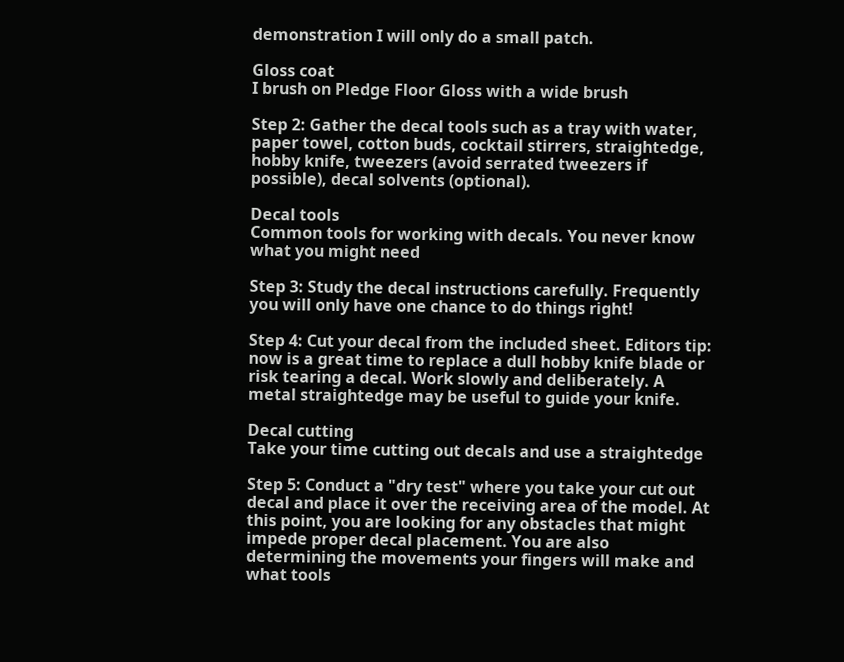demonstration I will only do a small patch.

Gloss coat
I brush on Pledge Floor Gloss with a wide brush

Step 2: Gather the decal tools such as a tray with water, paper towel, cotton buds, cocktail stirrers, straightedge, hobby knife, tweezers (avoid serrated tweezers if possible), decal solvents (optional).

Decal tools
Common tools for working with decals. You never know what you might need

Step 3: Study the decal instructions carefully. Frequently you will only have one chance to do things right!

Step 4: Cut your decal from the included sheet. Editors tip: now is a great time to replace a dull hobby knife blade or risk tearing a decal. Work slowly and deliberately. A metal straightedge may be useful to guide your knife.

Decal cutting
Take your time cutting out decals and use a straightedge

Step 5: Conduct a "dry test" where you take your cut out decal and place it over the receiving area of the model. At this point, you are looking for any obstacles that might impede proper decal placement. You are also determining the movements your fingers will make and what tools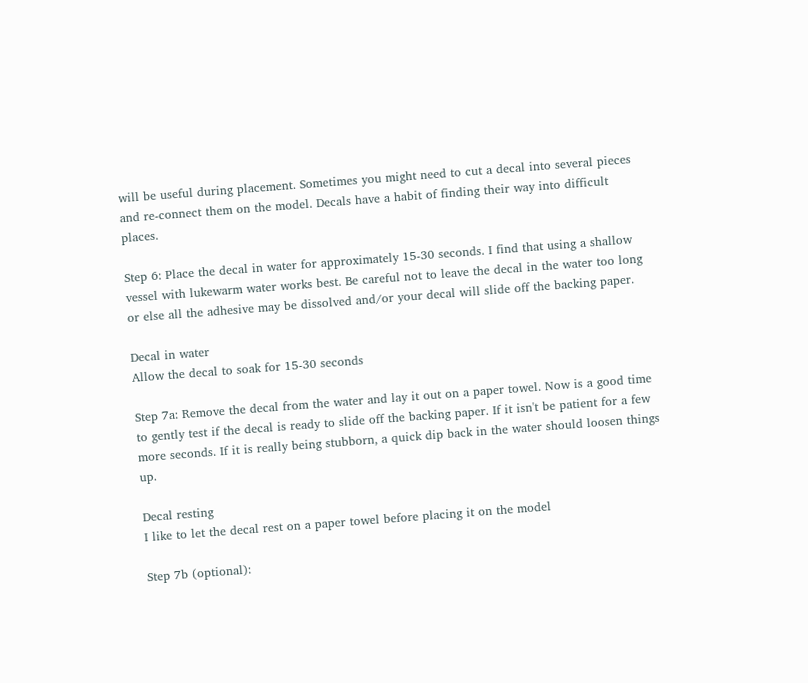will be useful during placement. Sometimes you might need to cut a decal into several pieces and re-connect them on the model. Decals have a habit of finding their way into difficult places.

Step 6: Place the decal in water for approximately 15-30 seconds. I find that using a shallow vessel with lukewarm water works best. Be careful not to leave the decal in the water too long or else all the adhesive may be dissolved and/or your decal will slide off the backing paper.

Decal in water
Allow the decal to soak for 15-30 seconds

Step 7a: Remove the decal from the water and lay it out on a paper towel. Now is a good time to gently test if the decal is ready to slide off the backing paper. If it isn't be patient for a few more seconds. If it is really being stubborn, a quick dip back in the water should loosen things up.

Decal resting
I like to let the decal rest on a paper towel before placing it on the model

Step 7b (optional):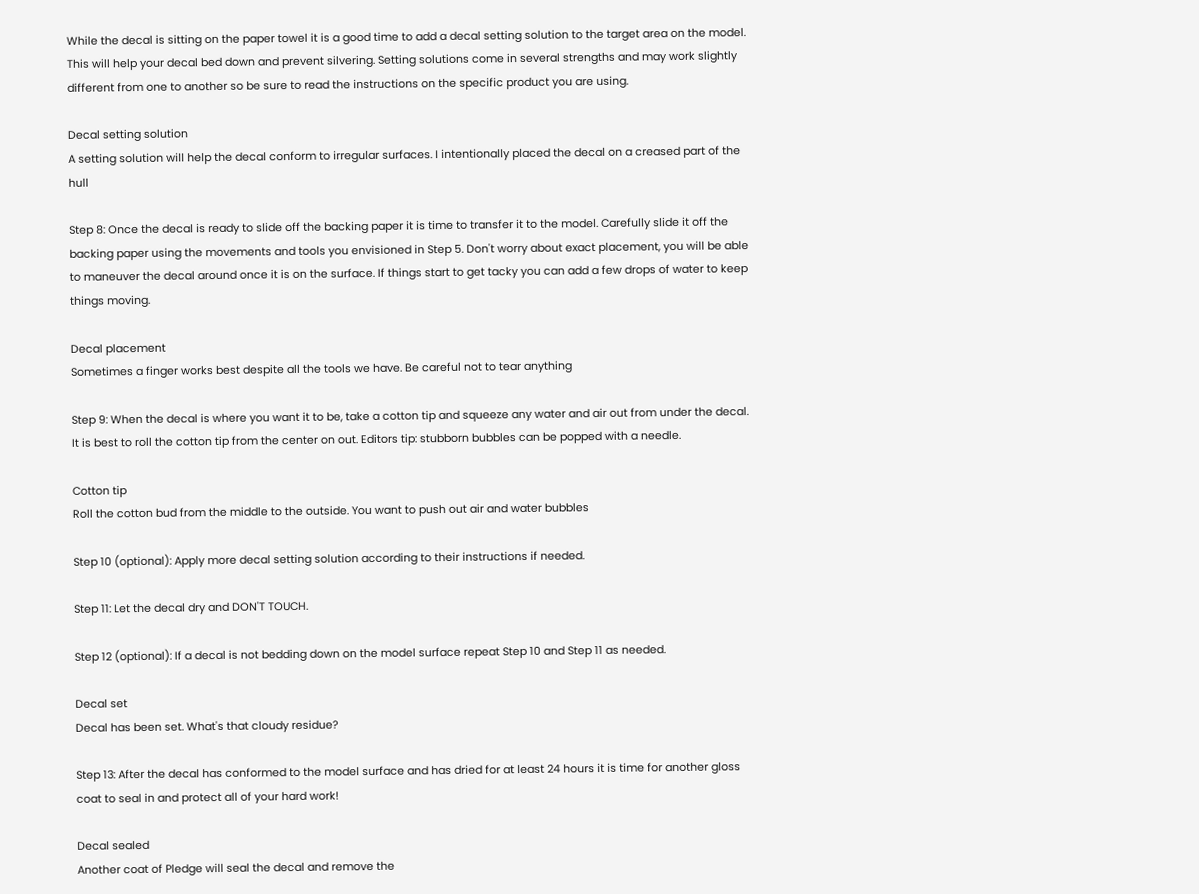While the decal is sitting on the paper towel it is a good time to add a decal setting solution to the target area on the model. This will help your decal bed down and prevent silvering. Setting solutions come in several strengths and may work slightly different from one to another so be sure to read the instructions on the specific product you are using.

Decal setting solution
A setting solution will help the decal conform to irregular surfaces. I intentionally placed the decal on a creased part of the hull

Step 8: Once the decal is ready to slide off the backing paper it is time to transfer it to the model. Carefully slide it off the backing paper using the movements and tools you envisioned in Step 5. Don't worry about exact placement, you will be able to maneuver the decal around once it is on the surface. If things start to get tacky you can add a few drops of water to keep things moving.

Decal placement
Sometimes a finger works best despite all the tools we have. Be careful not to tear anything

Step 9: When the decal is where you want it to be, take a cotton tip and squeeze any water and air out from under the decal. It is best to roll the cotton tip from the center on out. Editors tip: stubborn bubbles can be popped with a needle.

Cotton tip
Roll the cotton bud from the middle to the outside. You want to push out air and water bubbles

Step 10 (optional): Apply more decal setting solution according to their instructions if needed.

Step 11: Let the decal dry and DON'T TOUCH.

Step 12 (optional): If a decal is not bedding down on the model surface repeat Step 10 and Step 11 as needed.

Decal set
Decal has been set. What's that cloudy residue?

Step 13: After the decal has conformed to the model surface and has dried for at least 24 hours it is time for another gloss coat to seal in and protect all of your hard work!

Decal sealed
Another coat of Pledge will seal the decal and remove the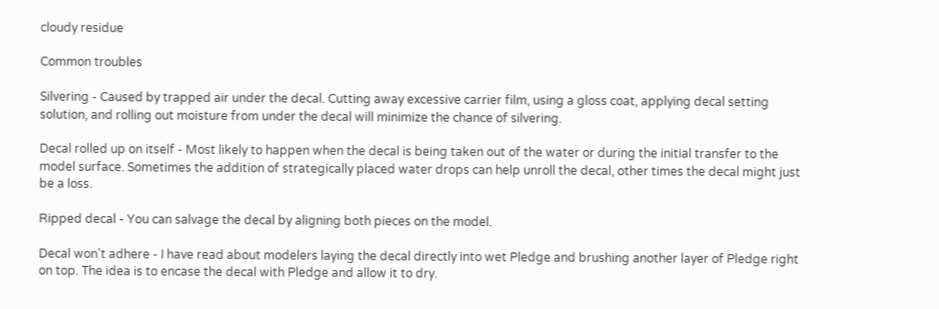cloudy residue

Common troubles

Silvering - Caused by trapped air under the decal. Cutting away excessive carrier film, using a gloss coat, applying decal setting solution, and rolling out moisture from under the decal will minimize the chance of silvering.

Decal rolled up on itself - Most likely to happen when the decal is being taken out of the water or during the initial transfer to the model surface. Sometimes the addition of strategically placed water drops can help unroll the decal, other times the decal might just be a loss.

Ripped decal - You can salvage the decal by aligning both pieces on the model.

Decal won't adhere - I have read about modelers laying the decal directly into wet Pledge and brushing another layer of Pledge right on top. The idea is to encase the decal with Pledge and allow it to dry.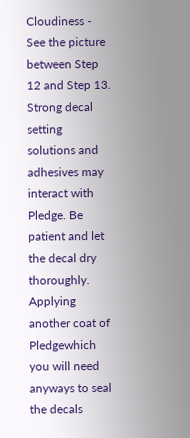Cloudiness - See the picture between Step 12 and Step 13. Strong decal setting solutions and adhesives may interact with Pledge. Be patient and let the decal dry thoroughly. Applying another coat of Pledgewhich you will need anyways to seal the decals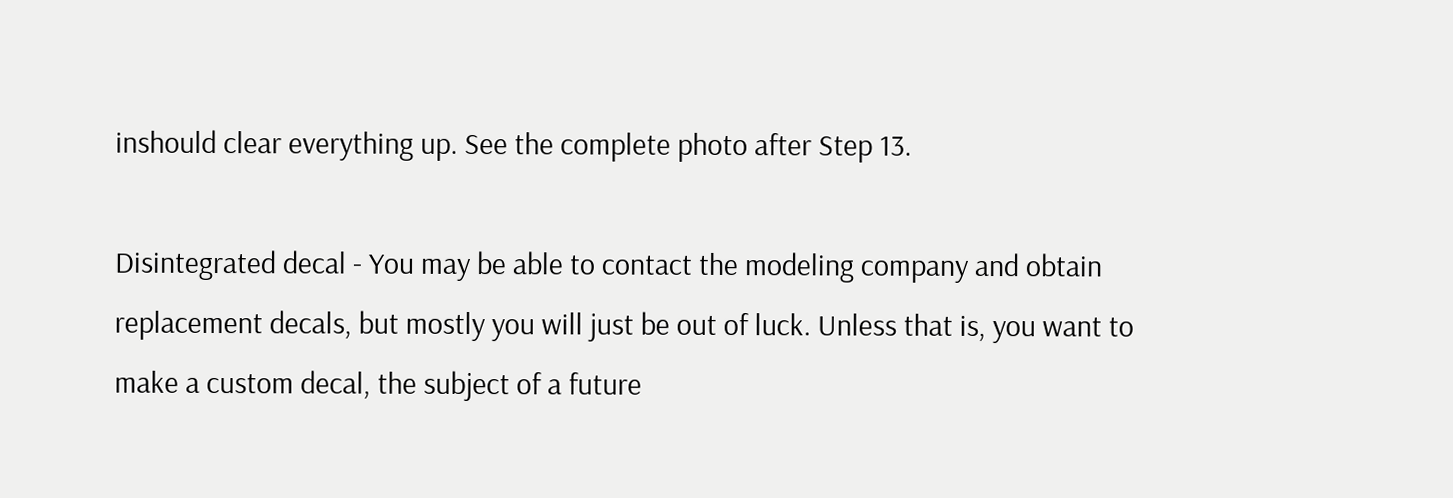inshould clear everything up. See the complete photo after Step 13.

Disintegrated decal - You may be able to contact the modeling company and obtain replacement decals, but mostly you will just be out of luck. Unless that is, you want to make a custom decal, the subject of a future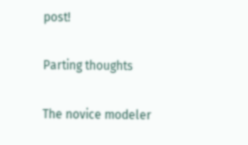post!

Parting thoughts

The novice modeler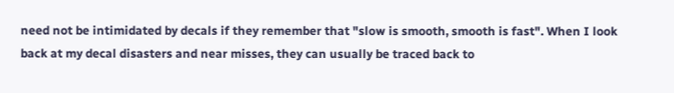need not be intimidated by decals if they remember that "slow is smooth, smooth is fast". When I look back at my decal disasters and near misses, they can usually be traced back to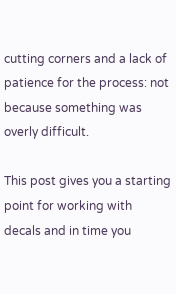cutting corners and a lack of patience for the process: not because something was overly difficult.

This post gives you a starting point for working with decals and in time you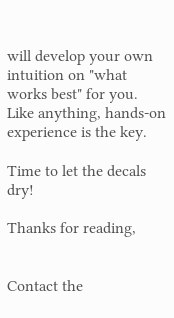will develop your own intuition on "what works best" for you. Like anything, hands-on experience is the key.

Time to let the decals dry!

Thanks for reading,


Contact the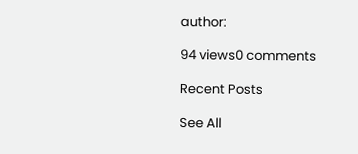author:

94 views0 comments

Recent Posts

See All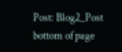Post: Blog2_Post
bottom of page